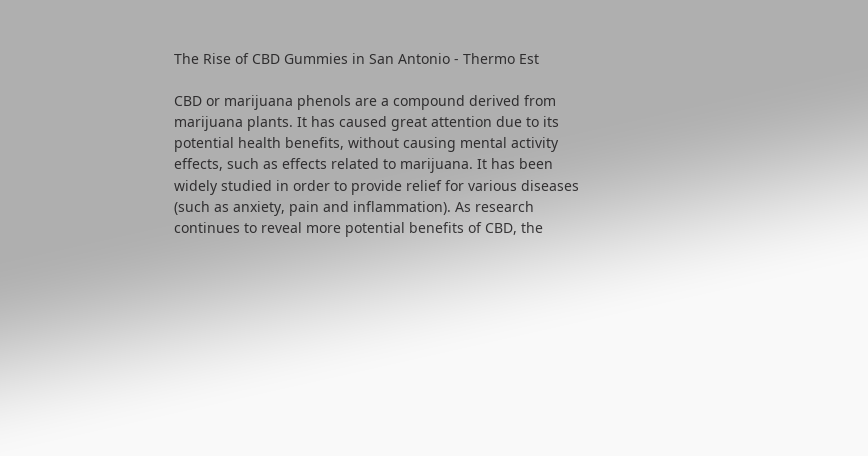The Rise of CBD Gummies in San Antonio - Thermo Est

CBD or marijuana phenols are a compound derived from marijuana plants. It has caused great attention due to its potential health benefits, without causing mental activity effects, such as effects related to marijuana. It has been widely studied in order to provide relief for various diseases (such as anxiety, pain and inflammation). As research continues to reveal more potential benefits of CBD, the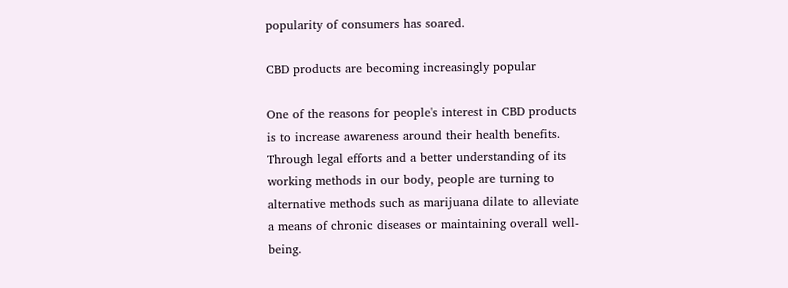popularity of consumers has soared.

CBD products are becoming increasingly popular

One of the reasons for people's interest in CBD products is to increase awareness around their health benefits. Through legal efforts and a better understanding of its working methods in our body, people are turning to alternative methods such as marijuana dilate to alleviate a means of chronic diseases or maintaining overall well-being.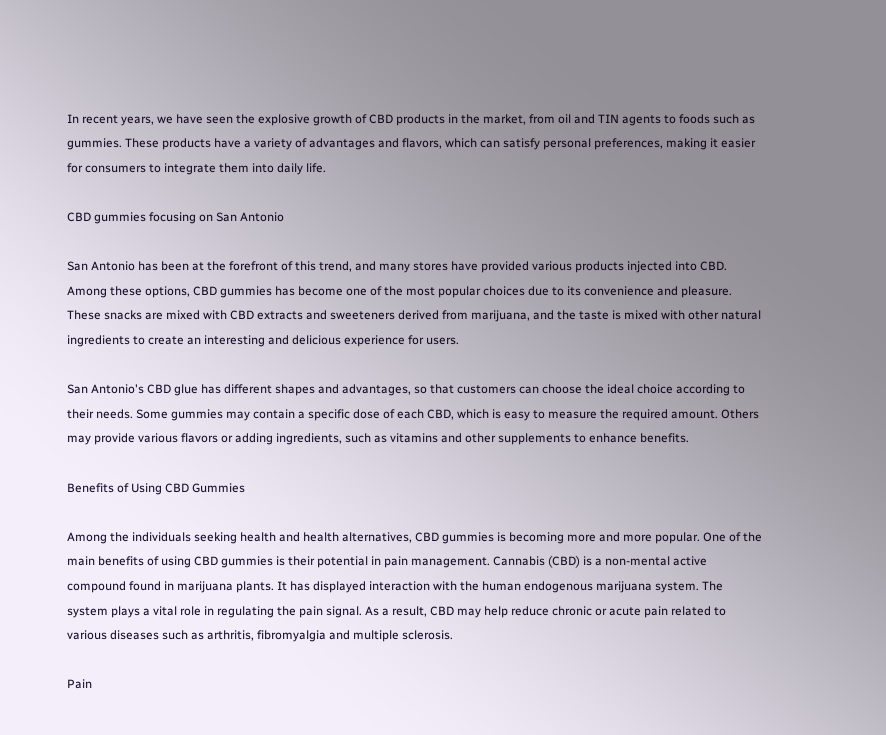In recent years, we have seen the explosive growth of CBD products in the market, from oil and TIN agents to foods such as gummies. These products have a variety of advantages and flavors, which can satisfy personal preferences, making it easier for consumers to integrate them into daily life.

CBD gummies focusing on San Antonio

San Antonio has been at the forefront of this trend, and many stores have provided various products injected into CBD. Among these options, CBD gummies has become one of the most popular choices due to its convenience and pleasure. These snacks are mixed with CBD extracts and sweeteners derived from marijuana, and the taste is mixed with other natural ingredients to create an interesting and delicious experience for users.

San Antonio's CBD glue has different shapes and advantages, so that customers can choose the ideal choice according to their needs. Some gummies may contain a specific dose of each CBD, which is easy to measure the required amount. Others may provide various flavors or adding ingredients, such as vitamins and other supplements to enhance benefits.

Benefits of Using CBD Gummies

Among the individuals seeking health and health alternatives, CBD gummies is becoming more and more popular. One of the main benefits of using CBD gummies is their potential in pain management. Cannabis (CBD) is a non-mental active compound found in marijuana plants. It has displayed interaction with the human endogenous marijuana system. The system plays a vital role in regulating the pain signal. As a result, CBD may help reduce chronic or acute pain related to various diseases such as arthritis, fibromyalgia and multiple sclerosis.

Pain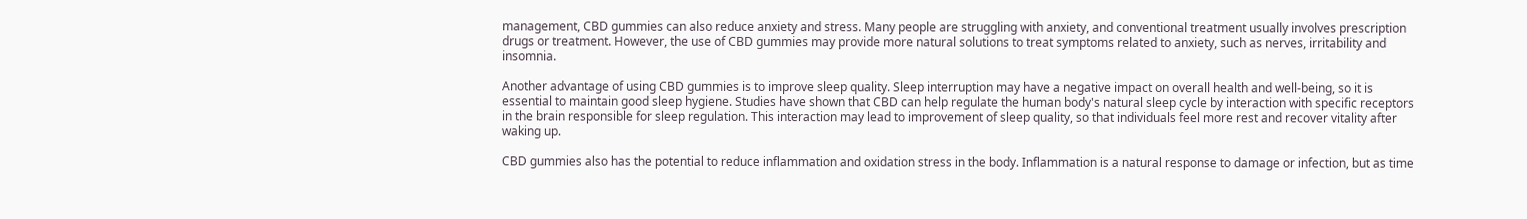management, CBD gummies can also reduce anxiety and stress. Many people are struggling with anxiety, and conventional treatment usually involves prescription drugs or treatment. However, the use of CBD gummies may provide more natural solutions to treat symptoms related to anxiety, such as nerves, irritability and insomnia.

Another advantage of using CBD gummies is to improve sleep quality. Sleep interruption may have a negative impact on overall health and well-being, so it is essential to maintain good sleep hygiene. Studies have shown that CBD can help regulate the human body's natural sleep cycle by interaction with specific receptors in the brain responsible for sleep regulation. This interaction may lead to improvement of sleep quality, so that individuals feel more rest and recover vitality after waking up.

CBD gummies also has the potential to reduce inflammation and oxidation stress in the body. Inflammation is a natural response to damage or infection, but as time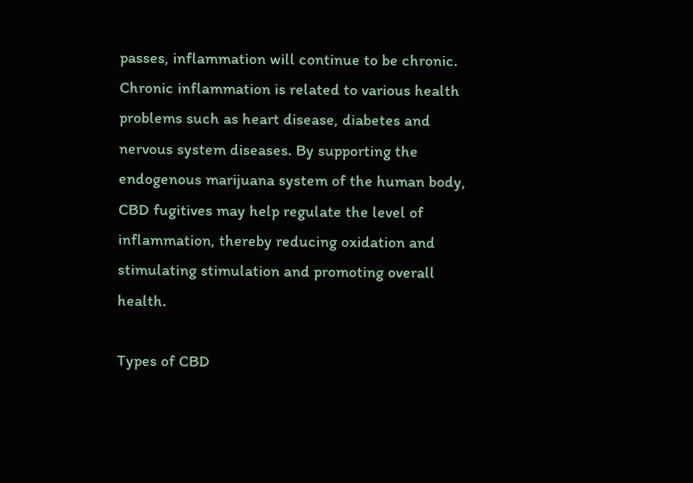passes, inflammation will continue to be chronic. Chronic inflammation is related to various health problems such as heart disease, diabetes and nervous system diseases. By supporting the endogenous marijuana system of the human body, CBD fugitives may help regulate the level of inflammation, thereby reducing oxidation and stimulating stimulation and promoting overall health.

Types of CBD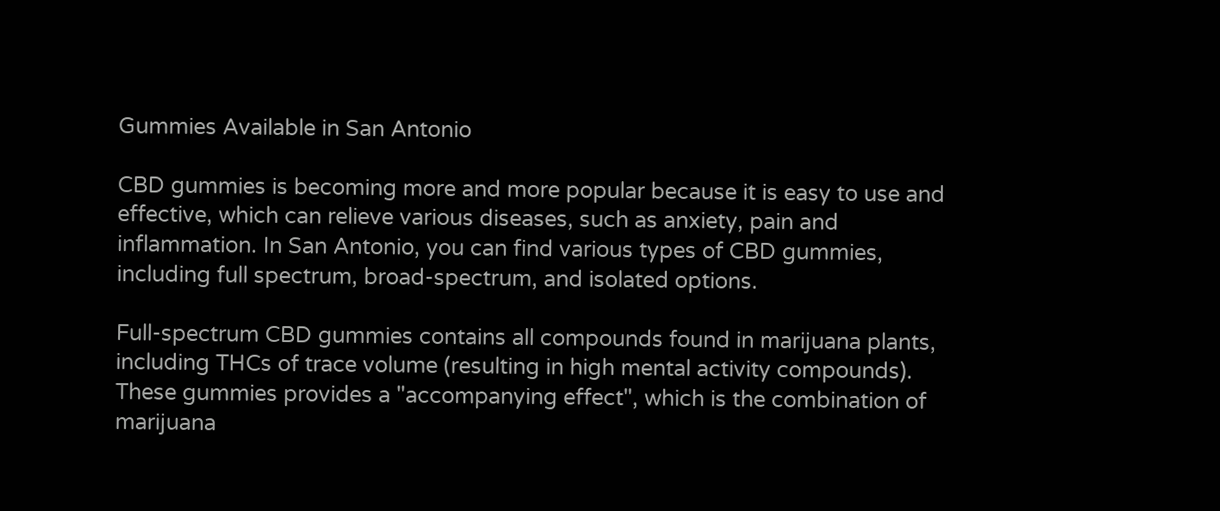Gummies Available in San Antonio

CBD gummies is becoming more and more popular because it is easy to use and effective, which can relieve various diseases, such as anxiety, pain and inflammation. In San Antonio, you can find various types of CBD gummies, including full spectrum, broad-spectrum, and isolated options.

Full-spectrum CBD gummies contains all compounds found in marijuana plants, including THCs of trace volume (resulting in high mental activity compounds). These gummies provides a "accompanying effect", which is the combination of marijuana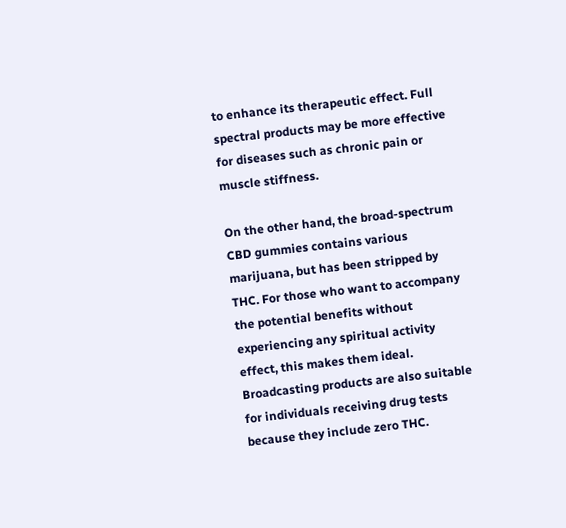to enhance its therapeutic effect. Full spectral products may be more effective for diseases such as chronic pain or muscle stiffness.

On the other hand, the broad-spectrum CBD gummies contains various marijuana, but has been stripped by THC. For those who want to accompany the potential benefits without experiencing any spiritual activity effect, this makes them ideal. Broadcasting products are also suitable for individuals receiving drug tests because they include zero THC.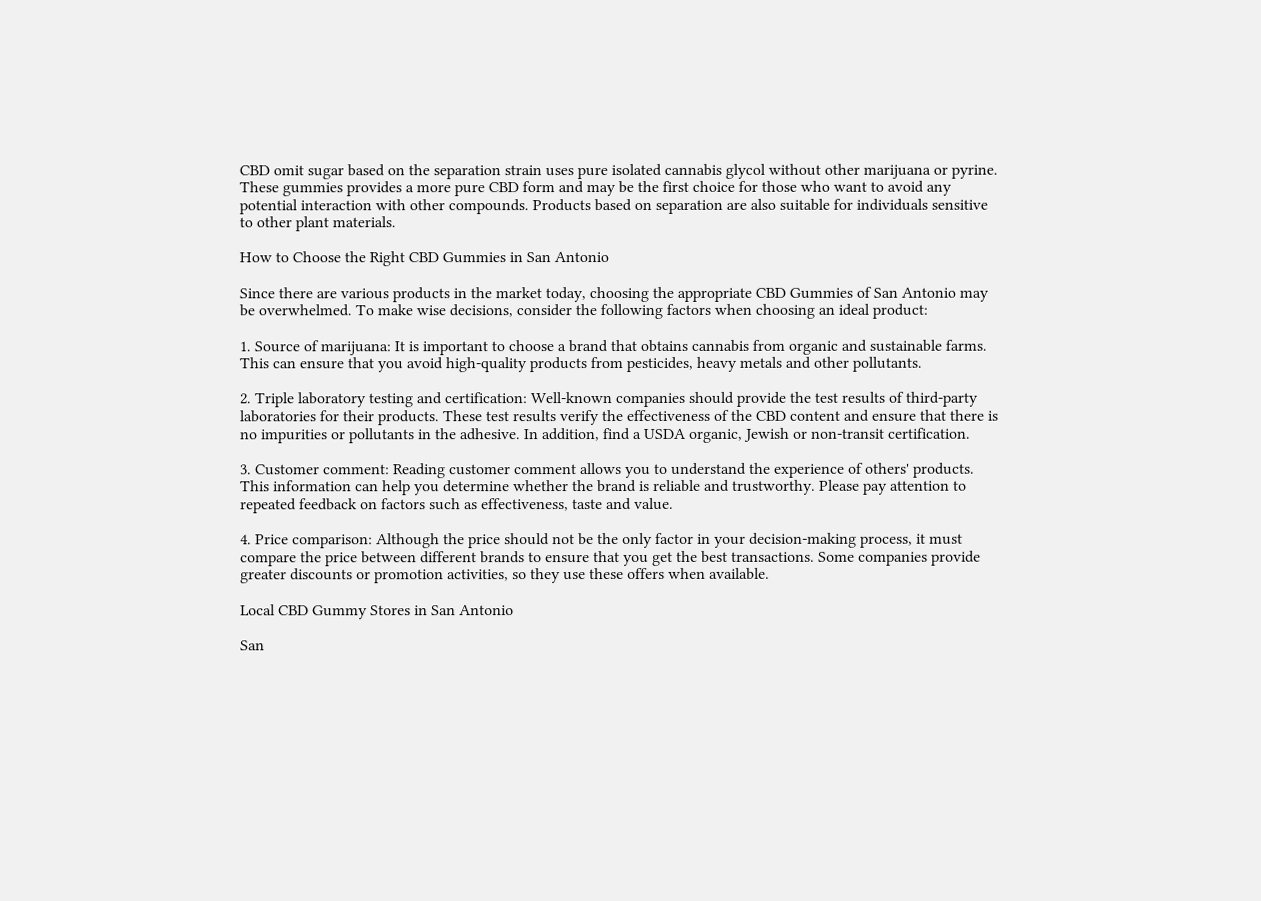CBD omit sugar based on the separation strain uses pure isolated cannabis glycol without other marijuana or pyrine. These gummies provides a more pure CBD form and may be the first choice for those who want to avoid any potential interaction with other compounds. Products based on separation are also suitable for individuals sensitive to other plant materials.

How to Choose the Right CBD Gummies in San Antonio

Since there are various products in the market today, choosing the appropriate CBD Gummies of San Antonio may be overwhelmed. To make wise decisions, consider the following factors when choosing an ideal product:

1. Source of marijuana: It is important to choose a brand that obtains cannabis from organic and sustainable farms. This can ensure that you avoid high-quality products from pesticides, heavy metals and other pollutants.

2. Triple laboratory testing and certification: Well-known companies should provide the test results of third-party laboratories for their products. These test results verify the effectiveness of the CBD content and ensure that there is no impurities or pollutants in the adhesive. In addition, find a USDA organic, Jewish or non-transit certification.

3. Customer comment: Reading customer comment allows you to understand the experience of others' products. This information can help you determine whether the brand is reliable and trustworthy. Please pay attention to repeated feedback on factors such as effectiveness, taste and value.

4. Price comparison: Although the price should not be the only factor in your decision-making process, it must compare the price between different brands to ensure that you get the best transactions. Some companies provide greater discounts or promotion activities, so they use these offers when available.

Local CBD Gummy Stores in San Antonio

San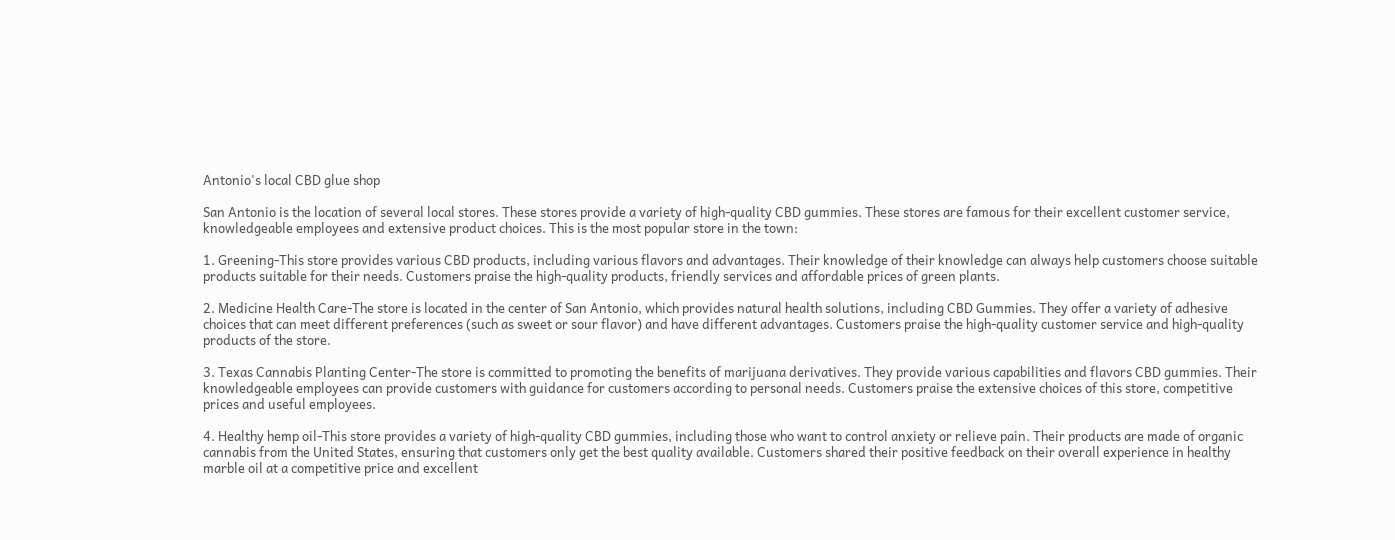Antonio's local CBD glue shop

San Antonio is the location of several local stores. These stores provide a variety of high-quality CBD gummies. These stores are famous for their excellent customer service, knowledgeable employees and extensive product choices. This is the most popular store in the town:

1. Greening-This store provides various CBD products, including various flavors and advantages. Their knowledge of their knowledge can always help customers choose suitable products suitable for their needs. Customers praise the high-quality products, friendly services and affordable prices of green plants.

2. Medicine Health Care-The store is located in the center of San Antonio, which provides natural health solutions, including CBD Gummies. They offer a variety of adhesive choices that can meet different preferences (such as sweet or sour flavor) and have different advantages. Customers praise the high-quality customer service and high-quality products of the store.

3. Texas Cannabis Planting Center-The store is committed to promoting the benefits of marijuana derivatives. They provide various capabilities and flavors CBD gummies. Their knowledgeable employees can provide customers with guidance for customers according to personal needs. Customers praise the extensive choices of this store, competitive prices and useful employees.

4. Healthy hemp oil-This store provides a variety of high-quality CBD gummies, including those who want to control anxiety or relieve pain. Their products are made of organic cannabis from the United States, ensuring that customers only get the best quality available. Customers shared their positive feedback on their overall experience in healthy marble oil at a competitive price and excellent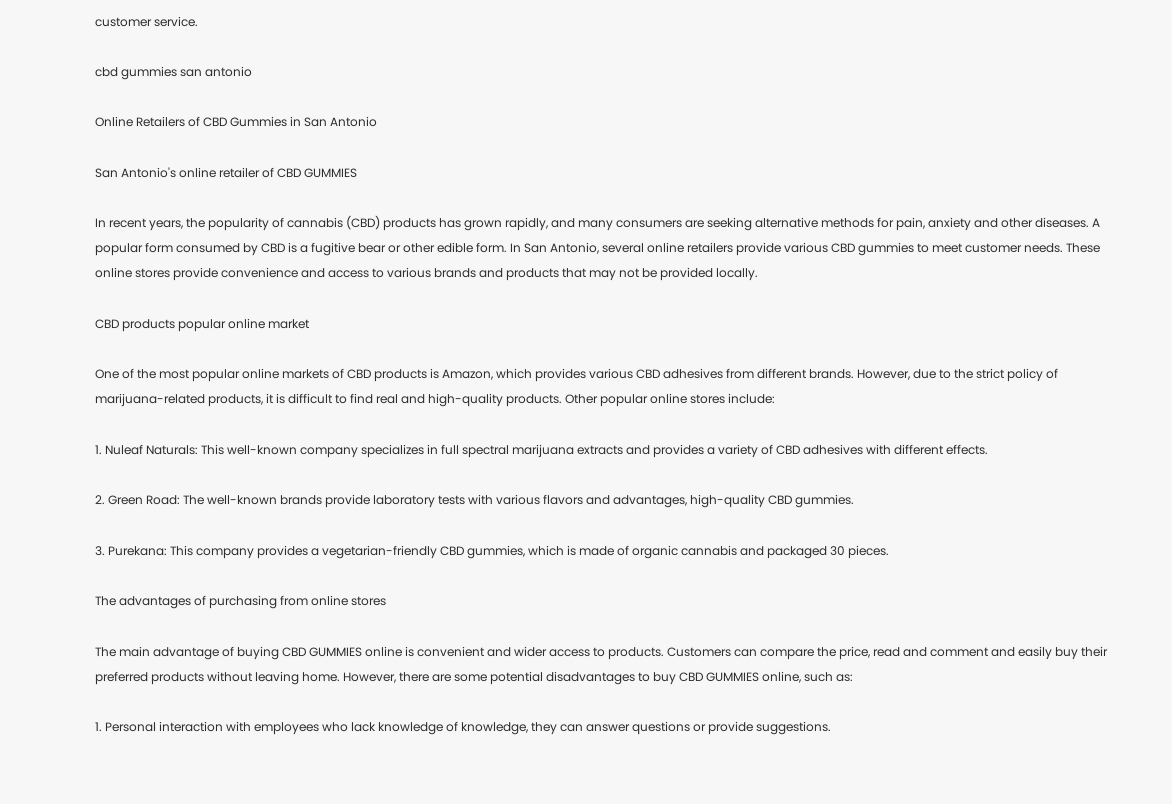customer service.

cbd gummies san antonio

Online Retailers of CBD Gummies in San Antonio

San Antonio's online retailer of CBD GUMMIES

In recent years, the popularity of cannabis (CBD) products has grown rapidly, and many consumers are seeking alternative methods for pain, anxiety and other diseases. A popular form consumed by CBD is a fugitive bear or other edible form. In San Antonio, several online retailers provide various CBD gummies to meet customer needs. These online stores provide convenience and access to various brands and products that may not be provided locally.

CBD products popular online market

One of the most popular online markets of CBD products is Amazon, which provides various CBD adhesives from different brands. However, due to the strict policy of marijuana-related products, it is difficult to find real and high-quality products. Other popular online stores include:

1. Nuleaf Naturals: This well-known company specializes in full spectral marijuana extracts and provides a variety of CBD adhesives with different effects.

2. Green Road: The well-known brands provide laboratory tests with various flavors and advantages, high-quality CBD gummies.

3. Purekana: This company provides a vegetarian-friendly CBD gummies, which is made of organic cannabis and packaged 30 pieces.

The advantages of purchasing from online stores

The main advantage of buying CBD GUMMIES online is convenient and wider access to products. Customers can compare the price, read and comment and easily buy their preferred products without leaving home. However, there are some potential disadvantages to buy CBD GUMMIES online, such as:

1. Personal interaction with employees who lack knowledge of knowledge, they can answer questions or provide suggestions.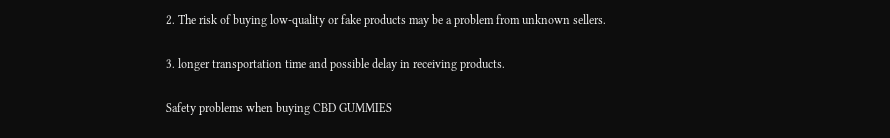2. The risk of buying low-quality or fake products may be a problem from unknown sellers.

3. longer transportation time and possible delay in receiving products.

Safety problems when buying CBD GUMMIES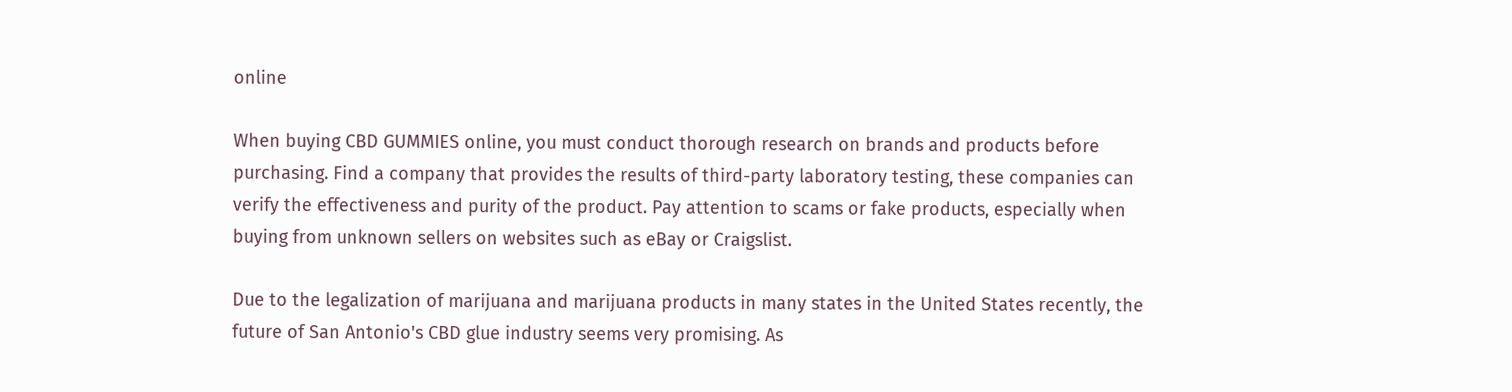online

When buying CBD GUMMIES online, you must conduct thorough research on brands and products before purchasing. Find a company that provides the results of third-party laboratory testing, these companies can verify the effectiveness and purity of the product. Pay attention to scams or fake products, especially when buying from unknown sellers on websites such as eBay or Craigslist.

Due to the legalization of marijuana and marijuana products in many states in the United States recently, the future of San Antonio's CBD glue industry seems very promising. As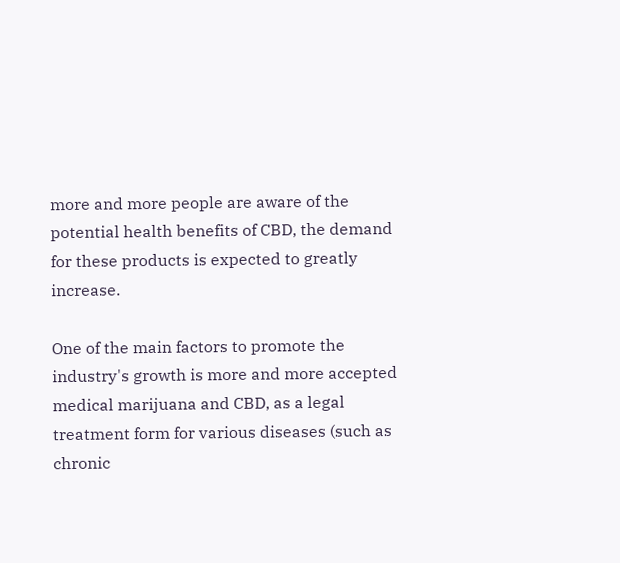more and more people are aware of the potential health benefits of CBD, the demand for these products is expected to greatly increase.

One of the main factors to promote the industry's growth is more and more accepted medical marijuana and CBD, as a legal treatment form for various diseases (such as chronic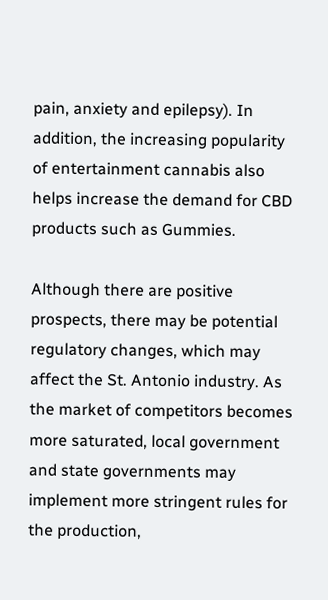pain, anxiety and epilepsy). In addition, the increasing popularity of entertainment cannabis also helps increase the demand for CBD products such as Gummies.

Although there are positive prospects, there may be potential regulatory changes, which may affect the St. Antonio industry. As the market of competitors becomes more saturated, local government and state governments may implement more stringent rules for the production,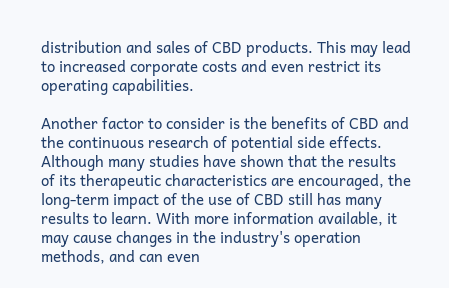distribution and sales of CBD products. This may lead to increased corporate costs and even restrict its operating capabilities.

Another factor to consider is the benefits of CBD and the continuous research of potential side effects. Although many studies have shown that the results of its therapeutic characteristics are encouraged, the long-term impact of the use of CBD still has many results to learn. With more information available, it may cause changes in the industry's operation methods, and can even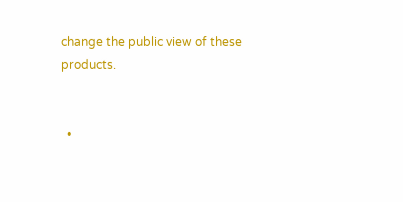change the public view of these products.


  •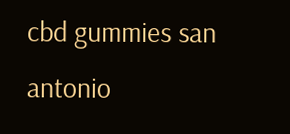cbd gummies san antonio